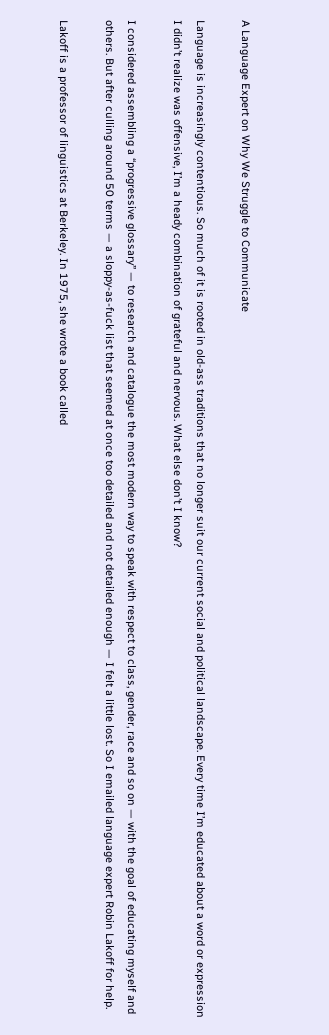A Language Expert on Why We Struggle to Communicate

Language is increasingly contentious. So much of it is rooted in old-ass traditions that no longer suit our current social and political landscape. Every time I’m educated about a word or expression I didn’t realize was offensive, I’m a heady combination of grateful and nervous. What else don’t I know?

I considered assembling a “progressive glossary” — to research and catalogue the most modern way to speak with respect to class, gender, race and so on — with the goal of educating myself and others. But after culling around 50 terms — a sloppy-as-fuck list that seemed at once too detailed and not detailed enough — I felt a little lost. So I emailed language expert Robin Lakoff for help.

Lakoff is a professor of linguistics at Berkeley. In 1975, she wrote a book called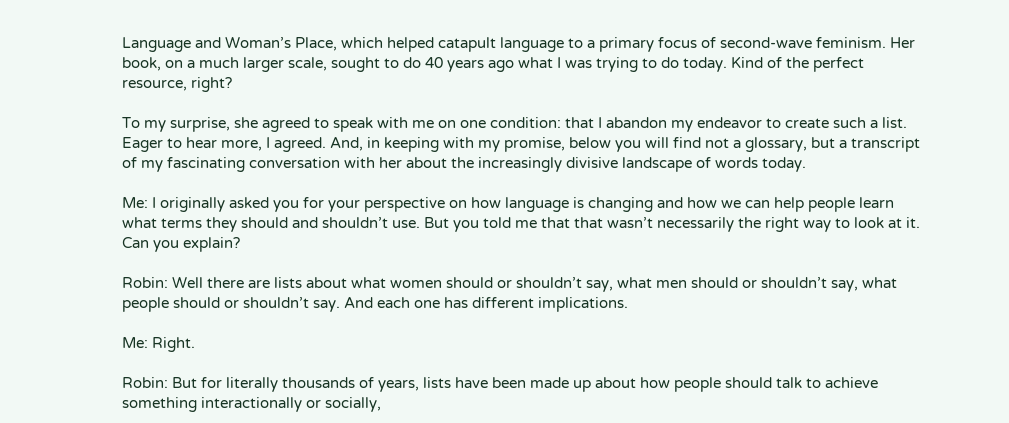Language and Woman’s Place, which helped catapult language to a primary focus of second-wave feminism. Her book, on a much larger scale, sought to do 40 years ago what I was trying to do today. Kind of the perfect resource, right?

To my surprise, she agreed to speak with me on one condition: that I abandon my endeavor to create such a list. Eager to hear more, I agreed. And, in keeping with my promise, below you will find not a glossary, but a transcript of my fascinating conversation with her about the increasingly divisive landscape of words today.

Me: I originally asked you for your perspective on how language is changing and how we can help people learn what terms they should and shouldn’t use. But you told me that that wasn’t necessarily the right way to look at it. Can you explain?

Robin: Well there are lists about what women should or shouldn’t say, what men should or shouldn’t say, what people should or shouldn’t say. And each one has different implications.

Me: Right.

Robin: But for literally thousands of years, lists have been made up about how people should talk to achieve something interactionally or socially,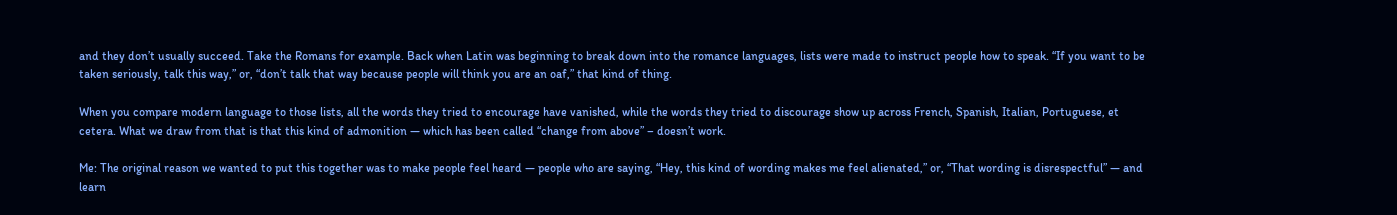and they don’t usually succeed. Take the Romans for example. Back when Latin was beginning to break down into the romance languages, lists were made to instruct people how to speak. “If you want to be taken seriously, talk this way,” or, “don’t talk that way because people will think you are an oaf,” that kind of thing.

When you compare modern language to those lists, all the words they tried to encourage have vanished, while the words they tried to discourage show up across French, Spanish, Italian, Portuguese, et cetera. What we draw from that is that this kind of admonition — which has been called “change from above” – doesn’t work.

Me: The original reason we wanted to put this together was to make people feel heard — people who are saying, “Hey, this kind of wording makes me feel alienated,” or, “That wording is disrespectful” — and learn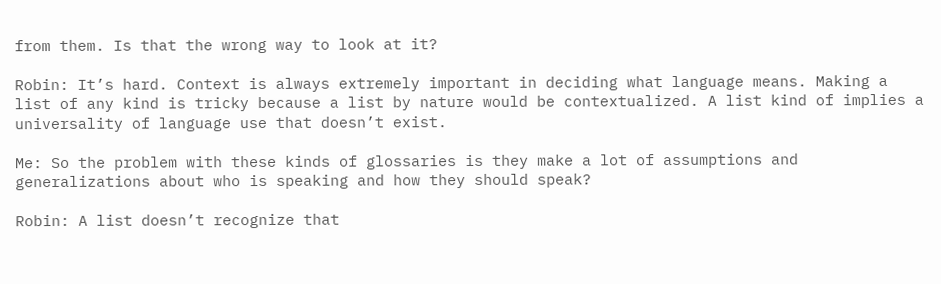from them. Is that the wrong way to look at it?

Robin: It’s hard. Context is always extremely important in deciding what language means. Making a list of any kind is tricky because a list by nature would be contextualized. A list kind of implies a universality of language use that doesn’t exist.

Me: So the problem with these kinds of glossaries is they make a lot of assumptions and generalizations about who is speaking and how they should speak?

Robin: A list doesn’t recognize that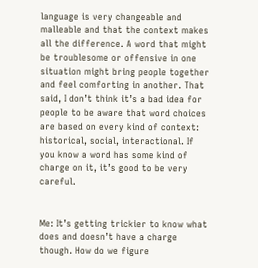language is very changeable and malleable and that the context makes all the difference. A word that might be troublesome or offensive in one situation might bring people together and feel comforting in another. That said, I don’t think it’s a bad idea for people to be aware that word choices are based on every kind of context: historical, social, interactional. If you know a word has some kind of charge on it, it’s good to be very careful.


Me: It’s getting trickier to know what does and doesn’t have a charge though. How do we figure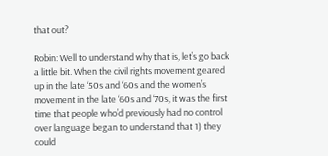that out?

Robin: Well to understand why that is, let’s go back a little bit. When the civil rights movement geared up in the late ‘50s and ‘60s and the women’s movement in the late ‘60s and ‘70s, it was the first time that people who’d previously had no control over language began to understand that 1) they could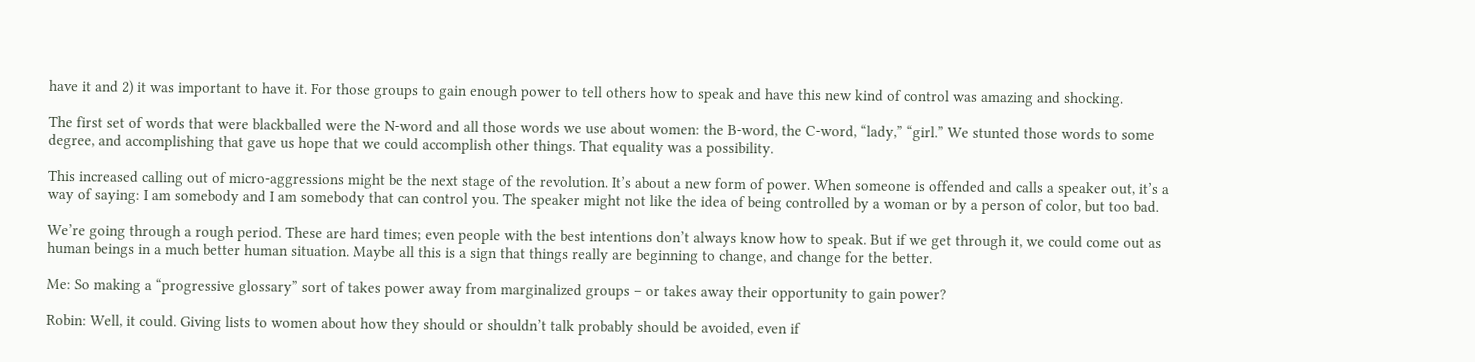have it and 2) it was important to have it. For those groups to gain enough power to tell others how to speak and have this new kind of control was amazing and shocking.

The first set of words that were blackballed were the N-word and all those words we use about women: the B-word, the C-word, “lady,” “girl.” We stunted those words to some degree, and accomplishing that gave us hope that we could accomplish other things. That equality was a possibility.

This increased calling out of micro-aggressions might be the next stage of the revolution. It’s about a new form of power. When someone is offended and calls a speaker out, it’s a way of saying: I am somebody and I am somebody that can control you. The speaker might not like the idea of being controlled by a woman or by a person of color, but too bad.

We’re going through a rough period. These are hard times; even people with the best intentions don’t always know how to speak. But if we get through it, we could come out as human beings in a much better human situation. Maybe all this is a sign that things really are beginning to change, and change for the better.

Me: So making a “progressive glossary” sort of takes power away from marginalized groups – or takes away their opportunity to gain power?

Robin: Well, it could. Giving lists to women about how they should or shouldn’t talk probably should be avoided, even if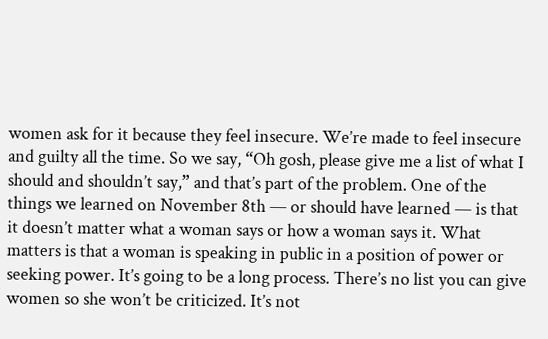women ask for it because they feel insecure. We’re made to feel insecure and guilty all the time. So we say, “Oh gosh, please give me a list of what I should and shouldn’t say,” and that’s part of the problem. One of the things we learned on November 8th — or should have learned — is that it doesn’t matter what a woman says or how a woman says it. What matters is that a woman is speaking in public in a position of power or seeking power. It’s going to be a long process. There’s no list you can give women so she won’t be criticized. It’s not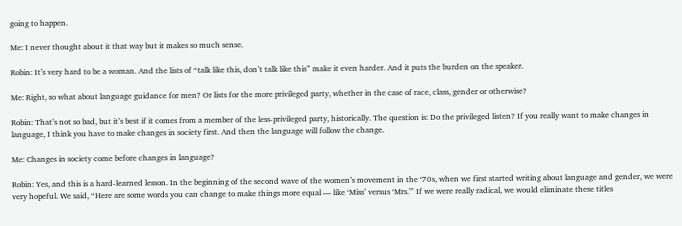going to happen.

Me: I never thought about it that way but it makes so much sense.

Robin: It’s very hard to be a woman. And the lists of “talk like this, don’t talk like this” make it even harder. And it puts the burden on the speaker.

Me: Right, so what about language guidance for men? Or lists for the more privileged party, whether in the case of race, class, gender or otherwise?

Robin: That’s not so bad, but it’s best if it comes from a member of the less-privileged party, historically. The question is: Do the privileged listen? If you really want to make changes in language, I think you have to make changes in society first. And then the language will follow the change.

Me: Changes in society come before changes in language?

Robin: Yes, and this is a hard-learned lesson. In the beginning of the second wave of the women’s movement in the ‘70s, when we first started writing about language and gender, we were very hopeful. We said, “Here are some words you can change to make things more equal — like ‘Miss’ versus ‘Mrs.'” If we were really radical, we would eliminate these titles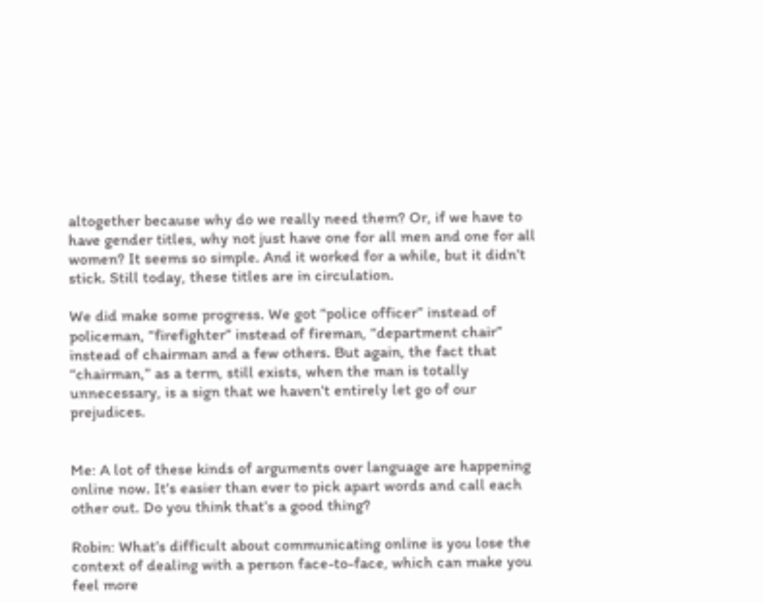altogether because why do we really need them? Or, if we have to have gender titles, why not just have one for all men and one for all women? It seems so simple. And it worked for a while, but it didn’t stick. Still today, these titles are in circulation.

We did make some progress. We got “police officer” instead of policeman, “firefighter” instead of fireman, “department chair” instead of chairman and a few others. But again, the fact that “chairman,” as a term, still exists, when the man is totally unnecessary, is a sign that we haven’t entirely let go of our prejudices.


Me: A lot of these kinds of arguments over language are happening online now. It’s easier than ever to pick apart words and call each other out. Do you think that’s a good thing?

Robin: What’s difficult about communicating online is you lose the context of dealing with a person face-to-face, which can make you feel more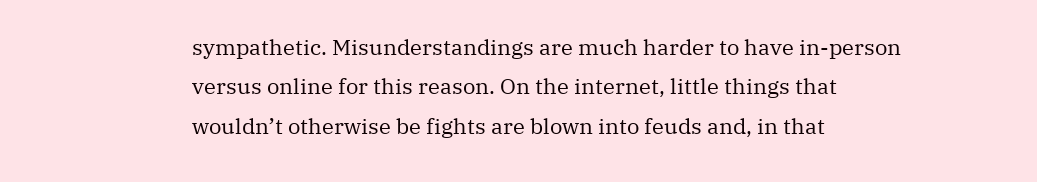sympathetic. Misunderstandings are much harder to have in-person versus online for this reason. On the internet, little things that wouldn’t otherwise be fights are blown into feuds and, in that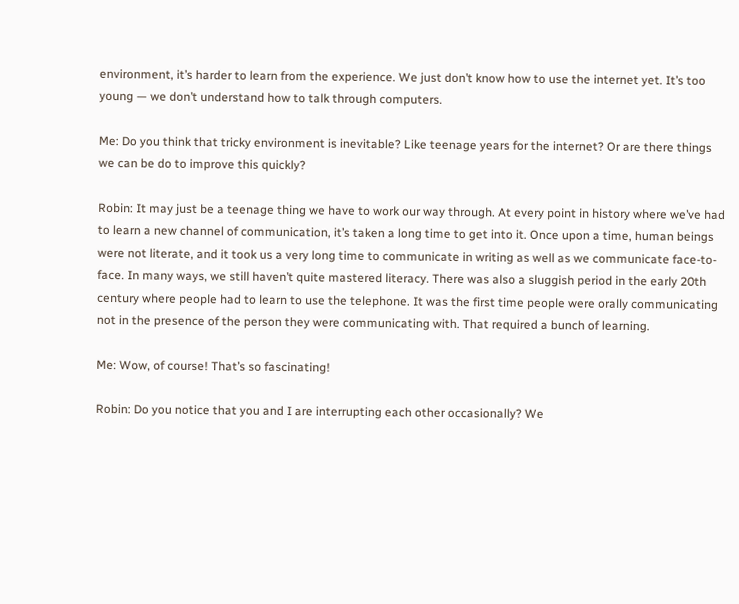environment, it’s harder to learn from the experience. We just don’t know how to use the internet yet. It’s too young — we don’t understand how to talk through computers.

Me: Do you think that tricky environment is inevitable? Like teenage years for the internet? Or are there things we can be do to improve this quickly?

Robin: It may just be a teenage thing we have to work our way through. At every point in history where we’ve had to learn a new channel of communication, it’s taken a long time to get into it. Once upon a time, human beings were not literate, and it took us a very long time to communicate in writing as well as we communicate face-to-face. In many ways, we still haven’t quite mastered literacy. There was also a sluggish period in the early 20th century where people had to learn to use the telephone. It was the first time people were orally communicating not in the presence of the person they were communicating with. That required a bunch of learning.

Me: Wow, of course! That’s so fascinating!

Robin: Do you notice that you and I are interrupting each other occasionally? We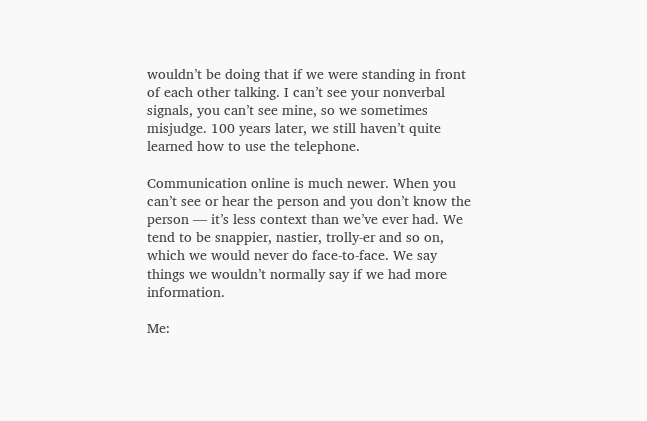wouldn’t be doing that if we were standing in front of each other talking. I can’t see your nonverbal signals, you can’t see mine, so we sometimes misjudge. 100 years later, we still haven’t quite learned how to use the telephone.

Communication online is much newer. When you can’t see or hear the person and you don’t know the person — it’s less context than we’ve ever had. We tend to be snappier, nastier, trolly-er and so on, which we would never do face-to-face. We say things we wouldn’t normally say if we had more information.

Me: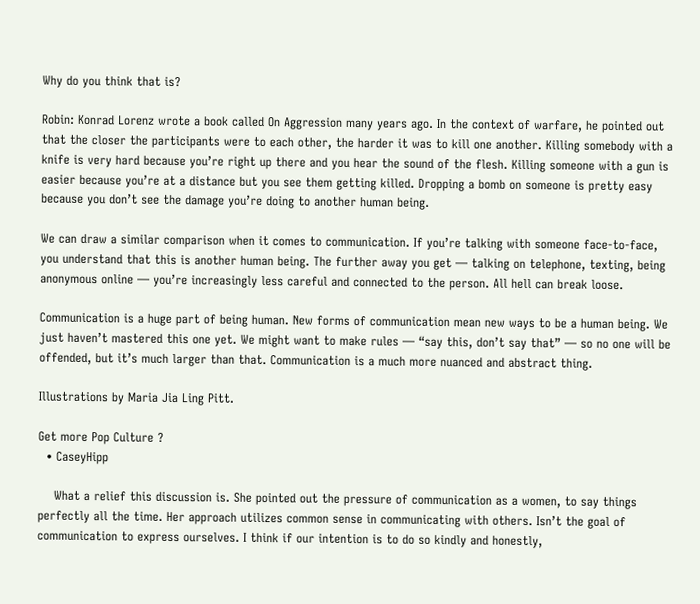Why do you think that is?

Robin: Konrad Lorenz wrote a book called On Aggression many years ago. In the context of warfare, he pointed out that the closer the participants were to each other, the harder it was to kill one another. Killing somebody with a knife is very hard because you’re right up there and you hear the sound of the flesh. Killing someone with a gun is easier because you’re at a distance but you see them getting killed. Dropping a bomb on someone is pretty easy because you don’t see the damage you’re doing to another human being.

We can draw a similar comparison when it comes to communication. If you’re talking with someone face-to-face, you understand that this is another human being. The further away you get — talking on telephone, texting, being anonymous online — you’re increasingly less careful and connected to the person. All hell can break loose.

Communication is a huge part of being human. New forms of communication mean new ways to be a human being. We just haven’t mastered this one yet. We might want to make rules — “say this, don’t say that” — so no one will be offended, but it’s much larger than that. Communication is a much more nuanced and abstract thing.

Illustrations by Maria Jia Ling Pitt.

Get more Pop Culture ?
  • CaseyHipp

    What a relief this discussion is. She pointed out the pressure of communication as a women, to say things perfectly all the time. Her approach utilizes common sense in communicating with others. Isn’t the goal of communication to express ourselves. I think if our intention is to do so kindly and honestly,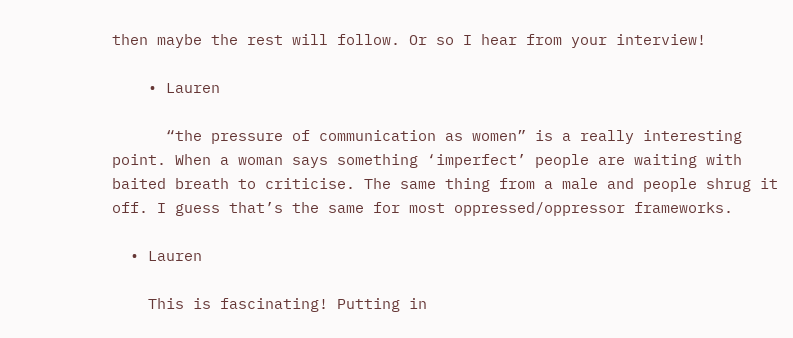then maybe the rest will follow. Or so I hear from your interview!

    • Lauren

      “the pressure of communication as women” is a really interesting point. When a woman says something ‘imperfect’ people are waiting with baited breath to criticise. The same thing from a male and people shrug it off. I guess that’s the same for most oppressed/oppressor frameworks.

  • Lauren

    This is fascinating! Putting in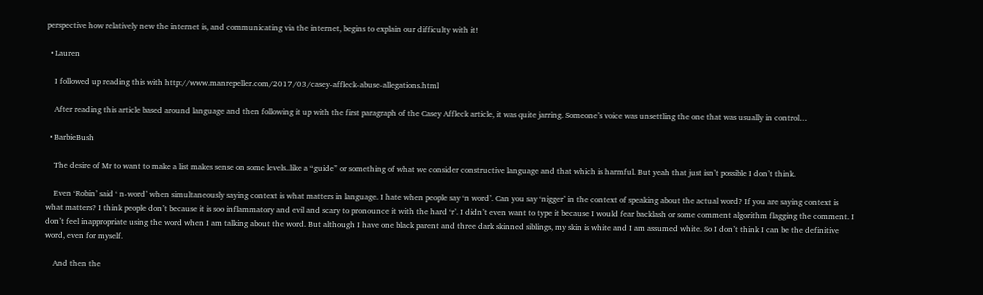perspective how relatively new the internet is, and communicating via the internet, begins to explain our difficulty with it!

  • Lauren

    I followed up reading this with http://www.manrepeller.com/2017/03/casey-affleck-abuse-allegations.html

    After reading this article based around language and then following it up with the first paragraph of the Casey Affleck article, it was quite jarring. Someone’s voice was unsettling the one that was usually in control…

  • BarbieBush

    The desire of Mr to want to make a list makes sense on some levels..like a “guide” or something of what we consider constructive language and that which is harmful. But yeah that just isn’t possible I don’t think.

    Even ‘Robin’ said ‘ n-word’ when simultaneously saying context is what matters in language. I hate when people say ‘n word’. Can you say ‘nigger’ in the context of speaking about the actual word? If you are saying context is what matters? I think people don’t because it is soo inflammatory and evil and scary to pronounce it with the hard ‘r’. I didn’t even want to type it because I would fear backlash or some comment algorithm flagging the comment. I don’t feel inappropriate using the word when I am talking about the word. But although I have one black parent and three dark skinned siblings, my skin is white and I am assumed white. So I don’t think I can be the definitive word, even for myself.

    And then the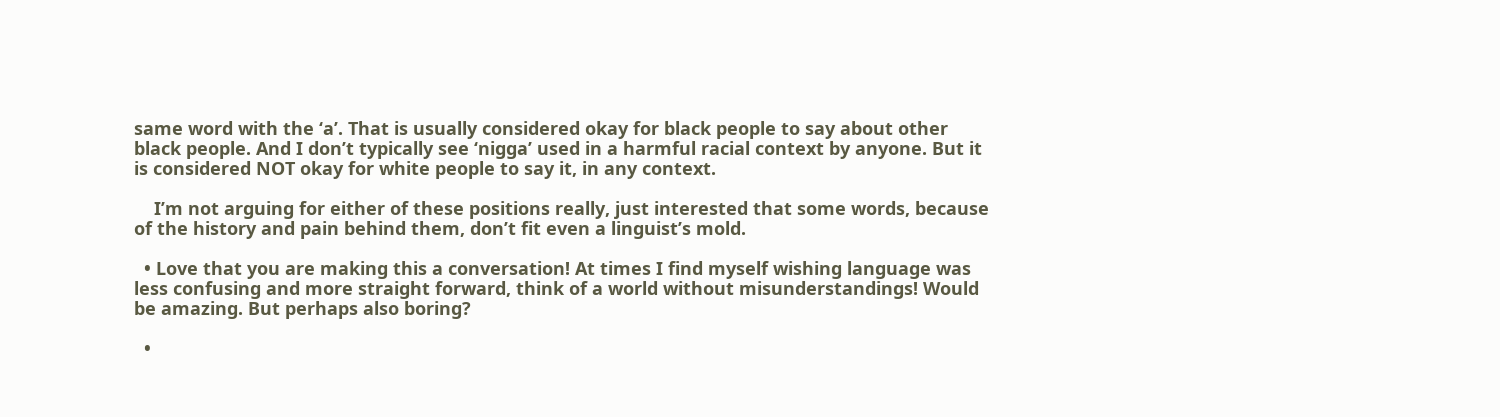same word with the ‘a’. That is usually considered okay for black people to say about other black people. And I don’t typically see ‘nigga’ used in a harmful racial context by anyone. But it is considered NOT okay for white people to say it, in any context.

    I’m not arguing for either of these positions really, just interested that some words, because of the history and pain behind them, don’t fit even a linguist’s mold.

  • Love that you are making this a conversation! At times I find myself wishing language was less confusing and more straight forward, think of a world without misunderstandings! Would be amazing. But perhaps also boring?

  •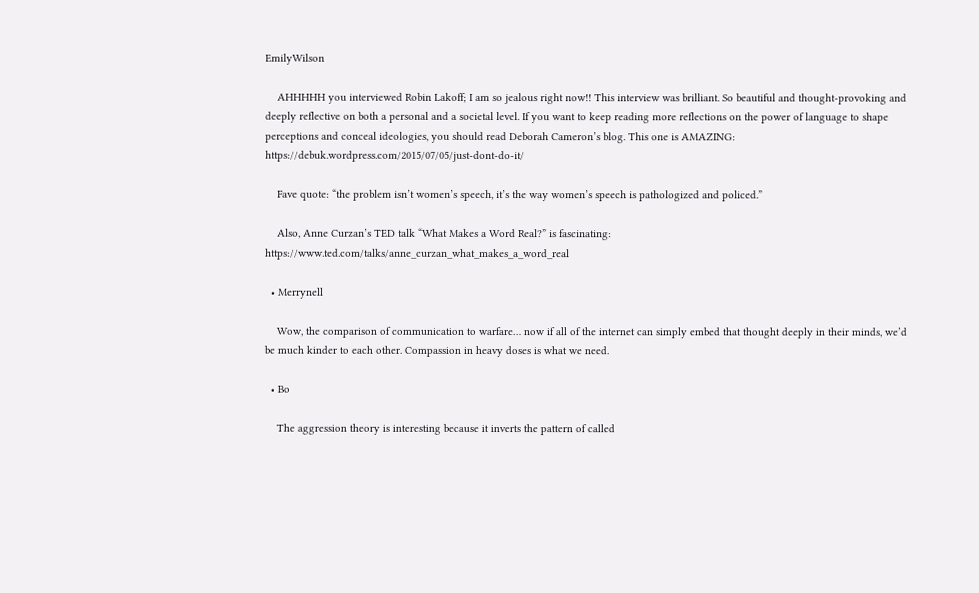EmilyWilson

    AHHHHH you interviewed Robin Lakoff; I am so jealous right now!! This interview was brilliant. So beautiful and thought-provoking and deeply reflective on both a personal and a societal level. If you want to keep reading more reflections on the power of language to shape perceptions and conceal ideologies, you should read Deborah Cameron’s blog. This one is AMAZING: https://debuk.wordpress.com/2015/07/05/just-dont-do-it/

    Fave quote: “the problem isn’t women’s speech, it’s the way women’s speech is pathologized and policed.”

    Also, Anne Curzan’s TED talk “What Makes a Word Real?” is fascinating: https://www.ted.com/talks/anne_curzan_what_makes_a_word_real

  • Merrynell

    Wow, the comparison of communication to warfare… now if all of the internet can simply embed that thought deeply in their minds, we’d be much kinder to each other. Compassion in heavy doses is what we need.

  • Bo

    The aggression theory is interesting because it inverts the pattern of called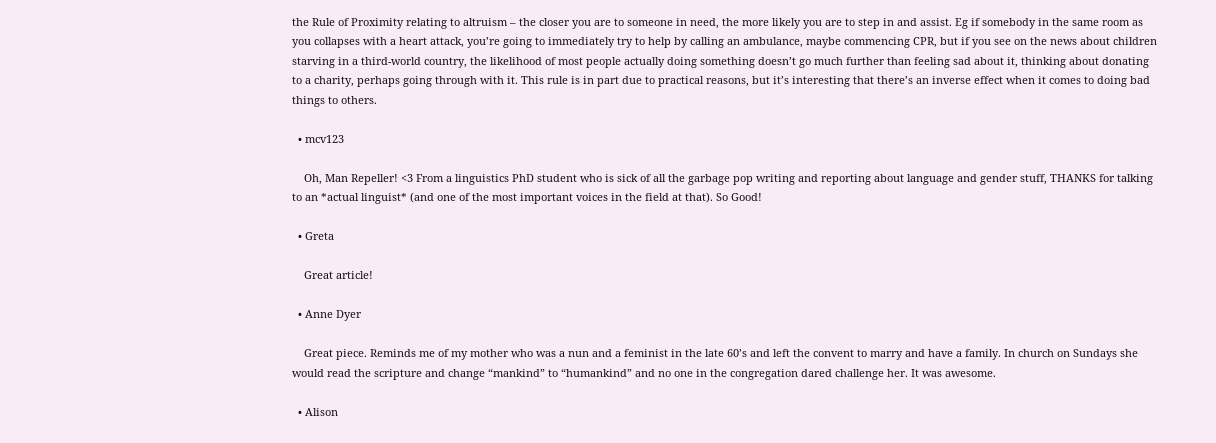the Rule of Proximity relating to altruism – the closer you are to someone in need, the more likely you are to step in and assist. Eg if somebody in the same room as you collapses with a heart attack, you’re going to immediately try to help by calling an ambulance, maybe commencing CPR, but if you see on the news about children starving in a third-world country, the likelihood of most people actually doing something doesn’t go much further than feeling sad about it, thinking about donating to a charity, perhaps going through with it. This rule is in part due to practical reasons, but it’s interesting that there’s an inverse effect when it comes to doing bad things to others.

  • mcv123

    Oh, Man Repeller! <3 From a linguistics PhD student who is sick of all the garbage pop writing and reporting about language and gender stuff, THANKS for talking to an *actual linguist* (and one of the most important voices in the field at that). So Good!

  • Greta

    Great article!

  • Anne Dyer

    Great piece. Reminds me of my mother who was a nun and a feminist in the late 60’s and left the convent to marry and have a family. In church on Sundays she would read the scripture and change “mankind” to “humankind” and no one in the congregation dared challenge her. It was awesome.

  • Alison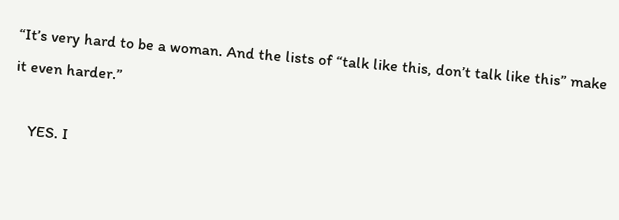“It’s very hard to be a woman. And the lists of “talk like this, don’t talk like this” make it even harder.”

    YES. I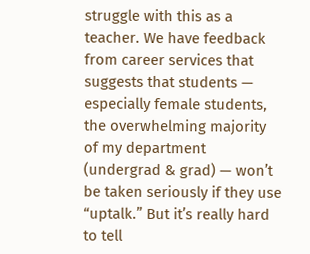struggle with this as a teacher. We have feedback from career services that suggests that students — especially female students, the overwhelming majority of my department (undergrad & grad) — won’t be taken seriously if they use “uptalk.” But it’s really hard to tell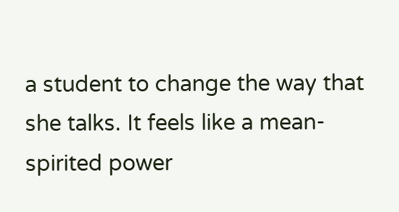a student to change the way that she talks. It feels like a mean-spirited power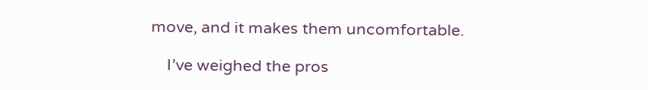move, and it makes them uncomfortable.

    I’ve weighed the pros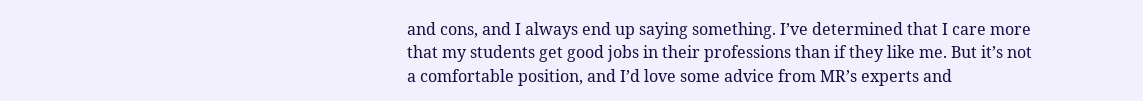and cons, and I always end up saying something. I’ve determined that I care more that my students get good jobs in their professions than if they like me. But it’s not a comfortable position, and I’d love some advice from MR’s experts and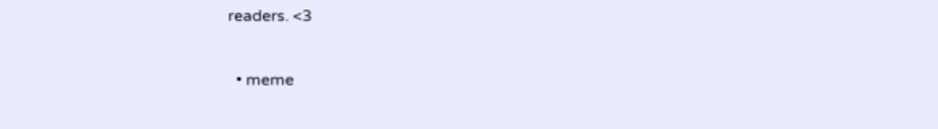readers. <3

  • meme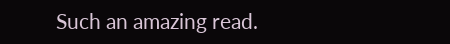Such an amazing read.